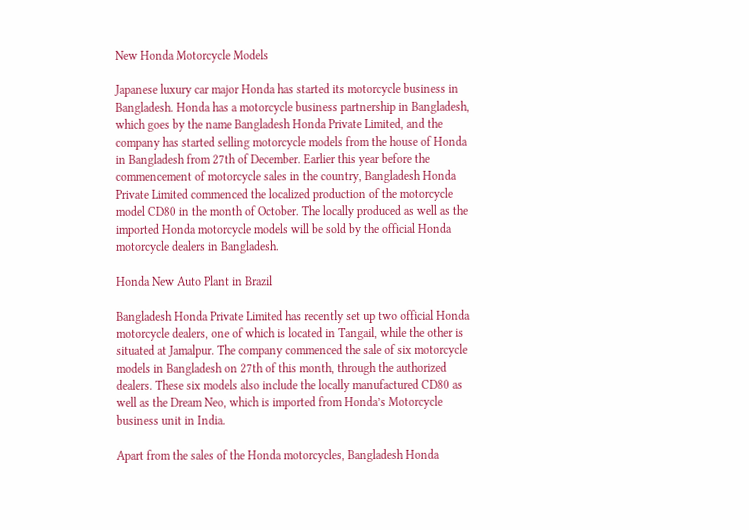New Honda Motorcycle Models

Japanese luxury car major Honda has started its motorcycle business in Bangladesh. Honda has a motorcycle business partnership in Bangladesh, which goes by the name Bangladesh Honda Private Limited, and the company has started selling motorcycle models from the house of Honda in Bangladesh from 27th of December. Earlier this year before the commencement of motorcycle sales in the country, Bangladesh Honda Private Limited commenced the localized production of the motorcycle model CD80 in the month of October. The locally produced as well as the imported Honda motorcycle models will be sold by the official Honda motorcycle dealers in Bangladesh.

Honda New Auto Plant in Brazil

Bangladesh Honda Private Limited has recently set up two official Honda motorcycle dealers, one of which is located in Tangail, while the other is situated at Jamalpur. The company commenced the sale of six motorcycle models in Bangladesh on 27th of this month, through the authorized dealers. These six models also include the locally manufactured CD80 as well as the Dream Neo, which is imported from Honda’s Motorcycle business unit in India.

Apart from the sales of the Honda motorcycles, Bangladesh Honda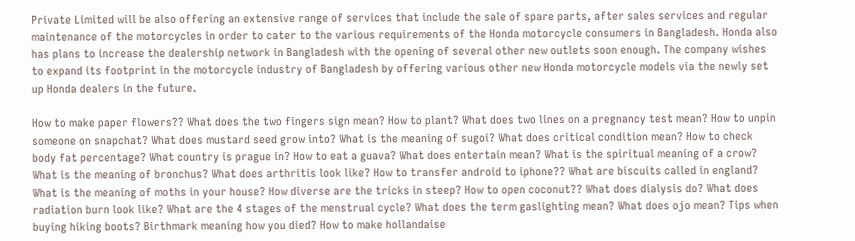Private Limited will be also offering an extensive range of services that include the sale of spare parts, after sales services and regular maintenance of the motorcycles in order to cater to the various requirements of the Honda motorcycle consumers in Bangladesh. Honda also has plans to increase the dealership network in Bangladesh with the opening of several other new outlets soon enough. The company wishes to expand its footprint in the motorcycle industry of Bangladesh by offering various other new Honda motorcycle models via the newly set up Honda dealers in the future.

How to make paper flowers?? What does the two fingers sign mean? How to plant? What does two lines on a pregnancy test mean? How to unpin someone on snapchat? What does mustard seed grow into? What is the meaning of sugoi? What does critical condition mean? How to check body fat percentage? What country is prague in? How to eat a guava? What does entertain mean? What is the spiritual meaning of a crow? What is the meaning of bronchus? What does arthritis look like? How to transfer android to iphone?? What are biscuits called in england? What is the meaning of moths in your house? How diverse are the tricks in steep? How to open coconut?? What does dialysis do? What does radiation burn look like? What are the 4 stages of the menstrual cycle? What does the term gaslighting mean? What does ojo mean? Tips when buying hiking boots? Birthmark meaning how you died? How to make hollandaise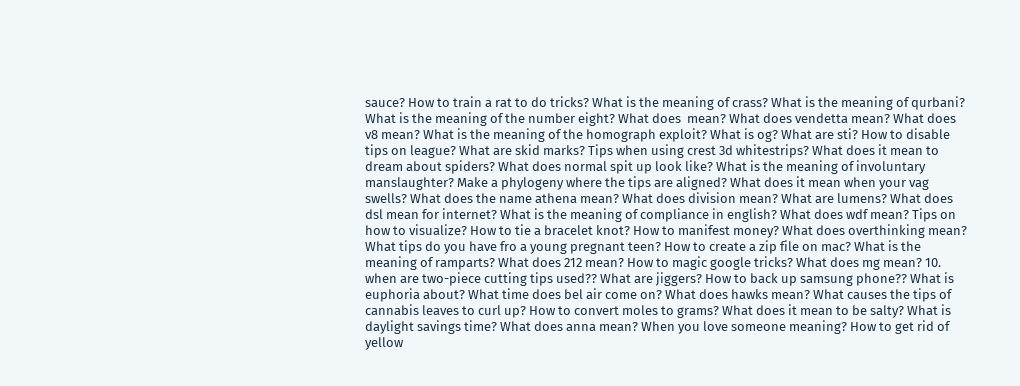sauce? How to train a rat to do tricks? What is the meaning of crass? What is the meaning of qurbani? What is the meaning of the number eight? What does  mean? What does vendetta mean? What does v8 mean? What is the meaning of the homograph exploit? What is og? What are sti? How to disable tips on league? What are skid marks? Tips when using crest 3d whitestrips? What does it mean to dream about spiders? What does normal spit up look like? What is the meaning of involuntary manslaughter? Make a phylogeny where the tips are aligned? What does it mean when your vag swells? What does the name athena mean? What does division mean? What are lumens? What does dsl mean for internet? What is the meaning of compliance in english? What does wdf mean? Tips on how to visualize? How to tie a bracelet knot? How to manifest money? What does overthinking mean? What tips do you have fro a young pregnant teen? How to create a zip file on mac? What is the meaning of ramparts? What does 212 mean? How to magic google tricks? What does mg mean? 10. when are two-piece cutting tips used?? What are jiggers? How to back up samsung phone?? What is euphoria about? What time does bel air come on? What does hawks mean? What causes the tips of cannabis leaves to curl up? How to convert moles to grams? What does it mean to be salty? What is daylight savings time? What does anna mean? When you love someone meaning? How to get rid of yellow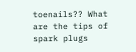toenails?? What are the tips of spark plugs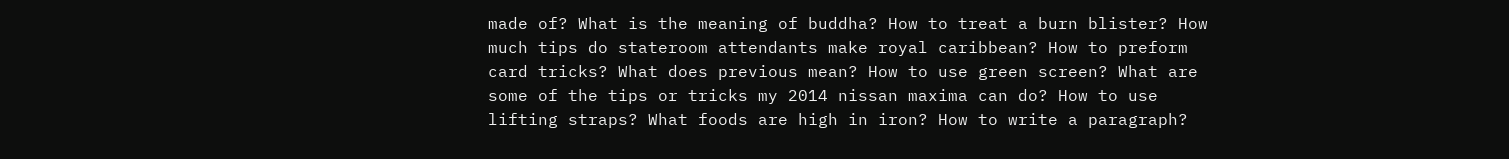made of? What is the meaning of buddha? How to treat a burn blister? How much tips do stateroom attendants make royal caribbean? How to preform card tricks? What does previous mean? How to use green screen? What are some of the tips or tricks my 2014 nissan maxima can do? How to use lifting straps? What foods are high in iron? How to write a paragraph?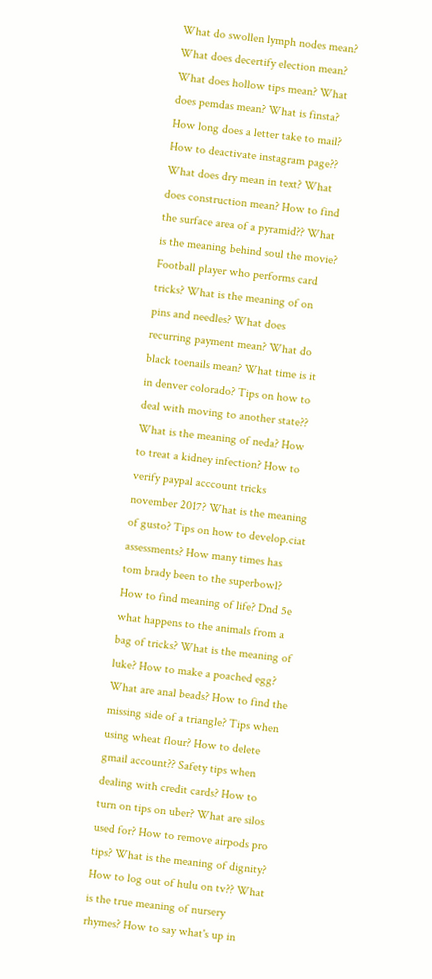What do swollen lymph nodes mean? What does decertify election mean? What does hollow tips mean? What does pemdas mean? What is finsta? How long does a letter take to mail? How to deactivate instagram page?? What does dry mean in text? What does construction mean? How to find the surface area of a pyramid?? What is the meaning behind soul the movie? Football player who performs card tricks? What is the meaning of on pins and needles? What does recurring payment mean? What do black toenails mean? What time is it in denver colorado? Tips on how to deal with moving to another state?? What is the meaning of neda? How to treat a kidney infection? How to verify paypal acccount tricks november 2017? What is the meaning of gusto? Tips on how to develop.ciat assessments? How many times has tom brady been to the superbowl? How to find meaning of life? Dnd 5e what happens to the animals from a bag of tricks? What is the meaning of luke? How to make a poached egg? What are anal beads? How to find the missing side of a triangle? Tips when using wheat flour? How to delete gmail account?? Safety tips when dealing with credit cards? How to turn on tips on uber? What are silos used for? How to remove airpods pro tips? What is the meaning of dignity? How to log out of hulu on tv?? What is the true meaning of nursery rhymes? How to say what's up in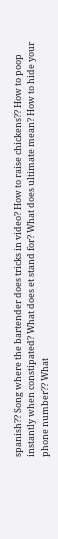spanish?? Song where the bartender does tricks in video? How to raise chickens?? How to poop instantly when constipated? What does et stand for? What does ultimate mean? How to hide your phone number?? What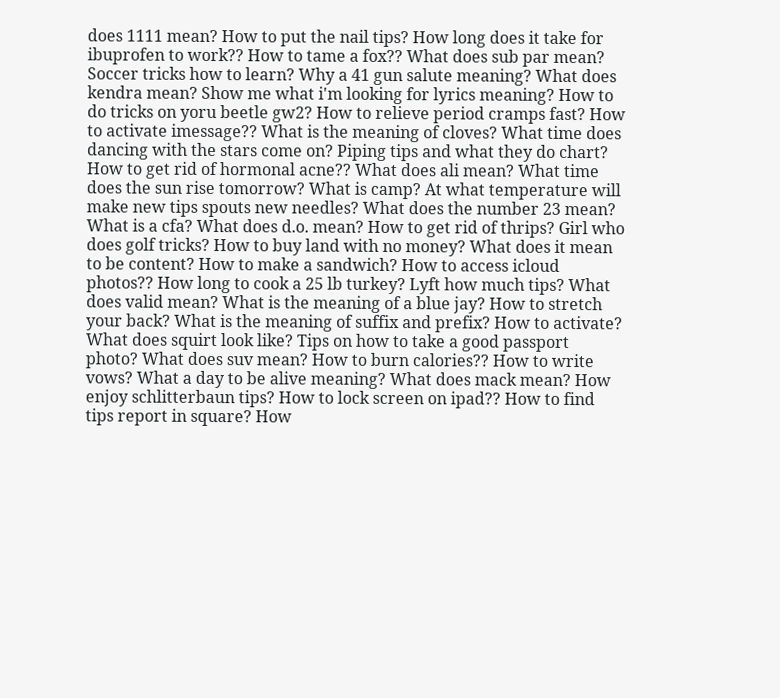does 1111 mean? How to put the nail tips? How long does it take for ibuprofen to work?? How to tame a fox?? What does sub par mean? Soccer tricks how to learn? Why a 41 gun salute meaning? What does kendra mean? Show me what i'm looking for lyrics meaning? How to do tricks on yoru beetle gw2? How to relieve period cramps fast? How to activate imessage?? What is the meaning of cloves? What time does dancing with the stars come on? Piping tips and what they do chart? How to get rid of hormonal acne?? What does ali mean? What time does the sun rise tomorrow? What is camp? At what temperature will make new tips spouts new needles? What does the number 23 mean? What is a cfa? What does d.o. mean? How to get rid of thrips? Girl who does golf tricks? How to buy land with no money? What does it mean to be content? How to make a sandwich? How to access icloud photos?? How long to cook a 25 lb turkey? Lyft how much tips? What does valid mean? What is the meaning of a blue jay? How to stretch your back? What is the meaning of suffix and prefix? How to activate? What does squirt look like? Tips on how to take a good passport photo? What does suv mean? How to burn calories?? How to write vows? What a day to be alive meaning? What does mack mean? How enjoy schlitterbaun tips? How to lock screen on ipad?? How to find tips report in square? How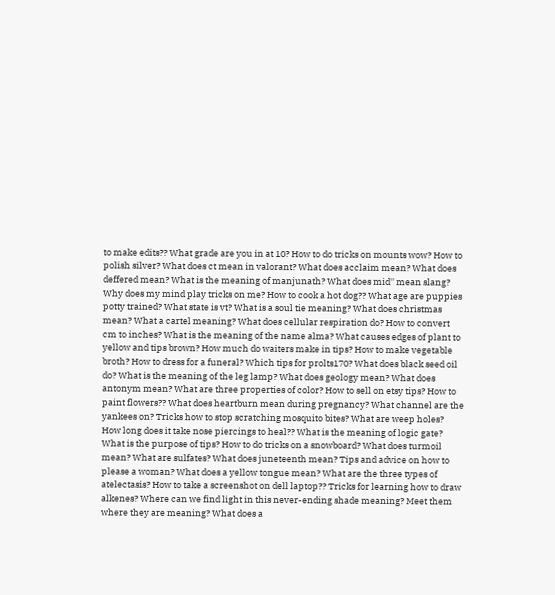to make edits?? What grade are you in at 10? How to do tricks on mounts wow? How to polish silver? What does ct mean in valorant? What does acclaim mean? What does deffered mean? What is the meaning of manjunath? What does mid'' mean slang? Why does my mind play tricks on me? How to cook a hot dog?? What age are puppies potty trained? What state is vt? What is a soul tie meaning? What does christmas mean? What a cartel meaning? What does cellular respiration do? How to convert cm to inches? What is the meaning of the name alma? What causes edges of plant to yellow and tips brown? How much do waiters make in tips? How to make vegetable broth? How to dress for a funeral? Which tips for prolts170? What does black seed oil do? What is the meaning of the leg lamp? What does geology mean? What does antonym mean? What are three properties of color? How to sell on etsy tips? How to paint flowers?? What does heartburn mean during pregnancy? What channel are the yankees on? Tricks how to stop scratching mosquito bites? What are weep holes? How long does it take nose piercings to heal?? What is the meaning of logic gate? What is the purpose of tips? How to do tricks on a snowboard? What does turmoil mean? What are sulfates? What does juneteenth mean? Tips and advice on how to please a woman? What does a yellow tongue mean? What are the three types of atelectasis? How to take a screenshot on dell laptop?? Tricks for learning how to draw alkenes? Where can we find light in this never-ending shade meaning? Meet them where they are meaning? What does a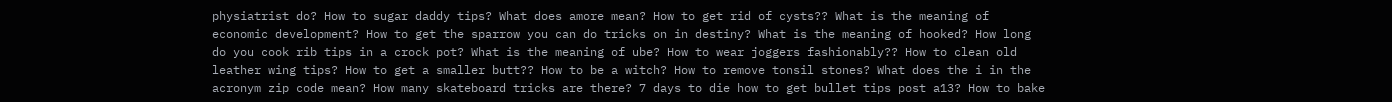physiatrist do? How to sugar daddy tips? What does amore mean? How to get rid of cysts?? What is the meaning of economic development? How to get the sparrow you can do tricks on in destiny? What is the meaning of hooked? How long do you cook rib tips in a crock pot? What is the meaning of ube? How to wear joggers fashionably?? How to clean old leather wing tips? How to get a smaller butt?? How to be a witch? How to remove tonsil stones? What does the i in the acronym zip code mean? How many skateboard tricks are there? 7 days to die how to get bullet tips post a13? How to bake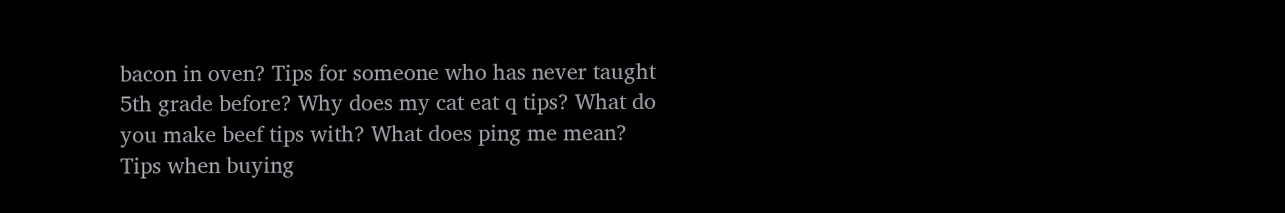bacon in oven? Tips for someone who has never taught 5th grade before? Why does my cat eat q tips? What do you make beef tips with? What does ping me mean? Tips when buying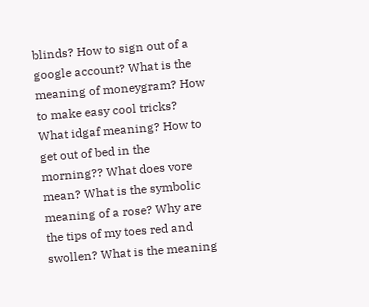blinds? How to sign out of a google account? What is the meaning of moneygram? How to make easy cool tricks? What idgaf meaning? How to get out of bed in the morning?? What does vore mean? What is the symbolic meaning of a rose? Why are the tips of my toes red and swollen? What is the meaning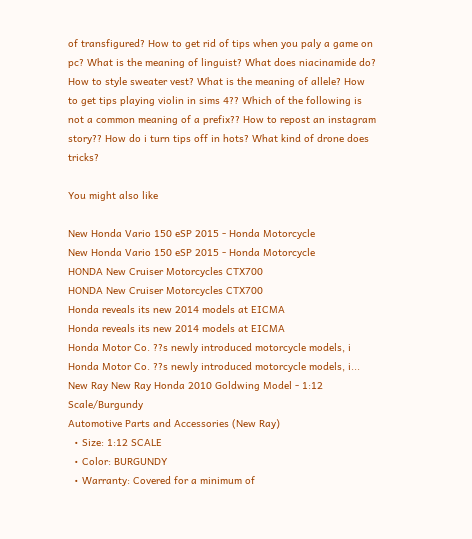of transfigured? How to get rid of tips when you paly a game on pc? What is the meaning of linguist? What does niacinamide do? How to style sweater vest? What is the meaning of allele? How to get tips playing violin in sims 4?? Which of the following is not a common meaning of a prefix?? How to repost an instagram story?? How do i turn tips off in hots? What kind of drone does tricks?

You might also like

New Honda Vario 150 eSP 2015 - Honda Motorcycle
New Honda Vario 150 eSP 2015 - Honda Motorcycle
HONDA New Cruiser Motorcycles CTX700
HONDA New Cruiser Motorcycles CTX700
Honda reveals its new 2014 models at EICMA
Honda reveals its new 2014 models at EICMA
Honda Motor Co. ??s newly introduced motorcycle models, i
Honda Motor Co. ??s newly introduced motorcycle models, i...
New Ray New Ray Honda 2010 Goldwing Model - 1:12 Scale/Burgundy
Automotive Parts and Accessories (New Ray)
  • Size: 1:12 SCALE
  • Color: BURGUNDY
  • Warranty: Covered for a minimum of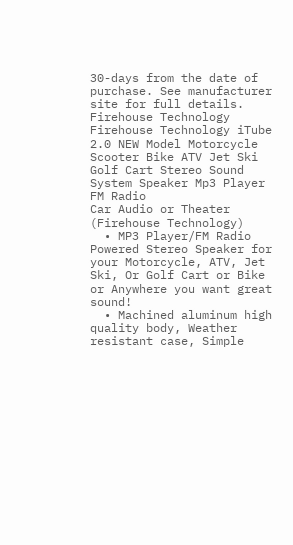30-days from the date of purchase. See manufacturer site for full details.
Firehouse Technology Firehouse Technology iTube 2.0 NEW Model Motorcycle Scooter Bike ATV Jet Ski Golf Cart Stereo Sound System Speaker Mp3 Player FM Radio
Car Audio or Theater (Firehouse Technology)
  • MP3 Player/FM Radio Powered Stereo Speaker for your Motorcycle, ATV, Jet Ski, Or Golf Cart or Bike or Anywhere you want great sound!
  • Machined aluminum high quality body, Weather resistant case, Simple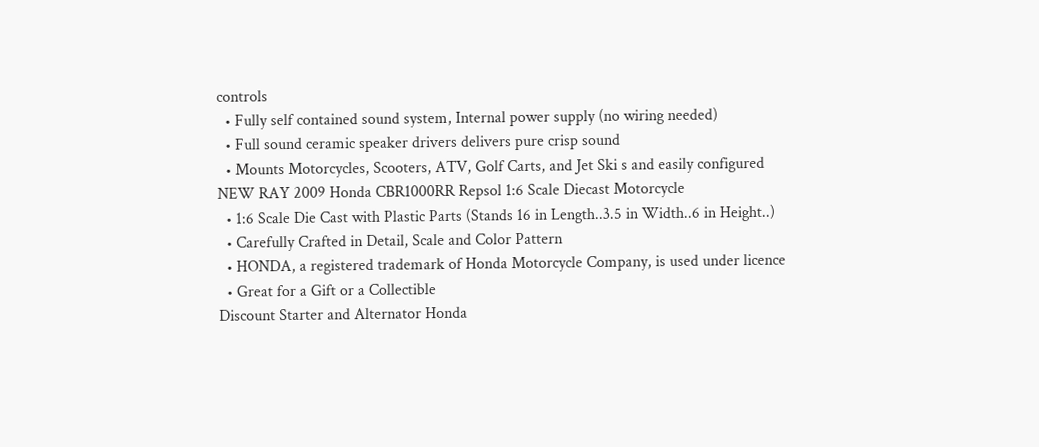controls
  • Fully self contained sound system, Internal power supply (no wiring needed)
  • Full sound ceramic speaker drivers delivers pure crisp sound
  • Mounts Motorcycles, Scooters, ATV, Golf Carts, and Jet Ski s and easily configured
NEW RAY 2009 Honda CBR1000RR Repsol 1:6 Scale Diecast Motorcycle
  • 1:6 Scale Die Cast with Plastic Parts (Stands 16 in Length..3.5 in Width..6 in Height..)
  • Carefully Crafted in Detail, Scale and Color Pattern
  • HONDA, a registered trademark of Honda Motorcycle Company, is used under licence
  • Great for a Gift or a Collectible
Discount Starter and Alternator Honda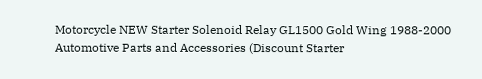Motorcycle NEW Starter Solenoid Relay GL1500 Gold Wing 1988-2000
Automotive Parts and Accessories (Discount Starter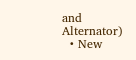and Alternator)
  • New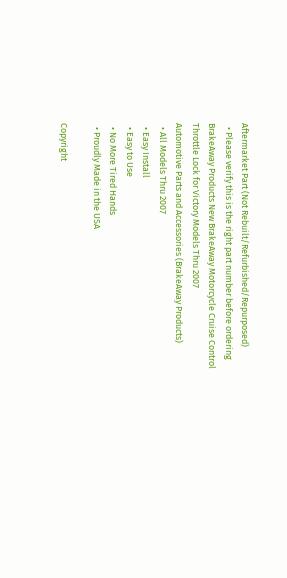Aftermarket Part (Not Rebuilt/Refurbished/Repurposed)
  • Please verify this is the right part number before ordering
BrakeAway Products New BrakeAway Motorcycle Cruise Control Throttle Lock for Victory Models Thru 2007
Automotive Parts and Accessories (BrakeAway Products)
  • All Models Thru 2007
  • Easy Install
  • Easy to Use
  • No More Tired Hands
  • Proudly Made in the USA

Copyright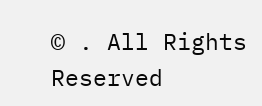© . All Rights Reserved